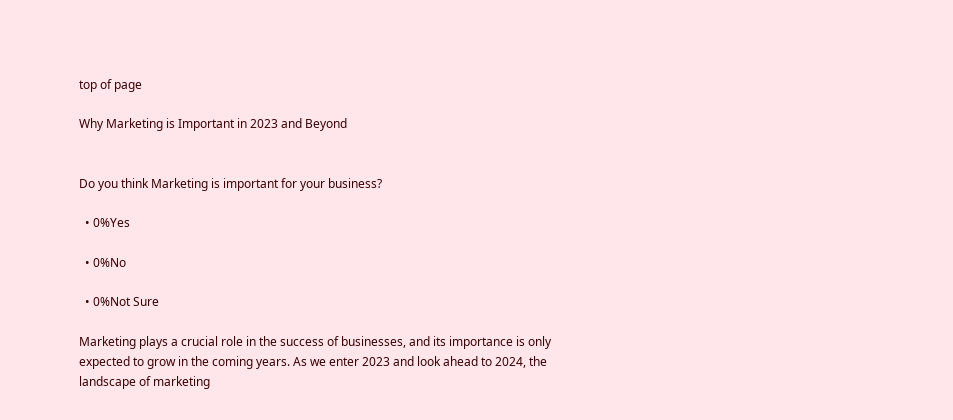top of page

Why Marketing is Important in 2023 and Beyond


Do you think Marketing is important for your business?

  • 0%Yes

  • 0%No

  • 0%Not Sure

Marketing plays a crucial role in the success of businesses, and its importance is only expected to grow in the coming years. As we enter 2023 and look ahead to 2024, the landscape of marketing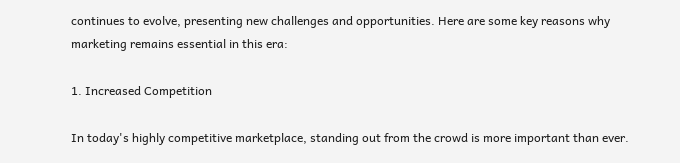continues to evolve, presenting new challenges and opportunities. Here are some key reasons why marketing remains essential in this era:

1. Increased Competition

In today's highly competitive marketplace, standing out from the crowd is more important than ever.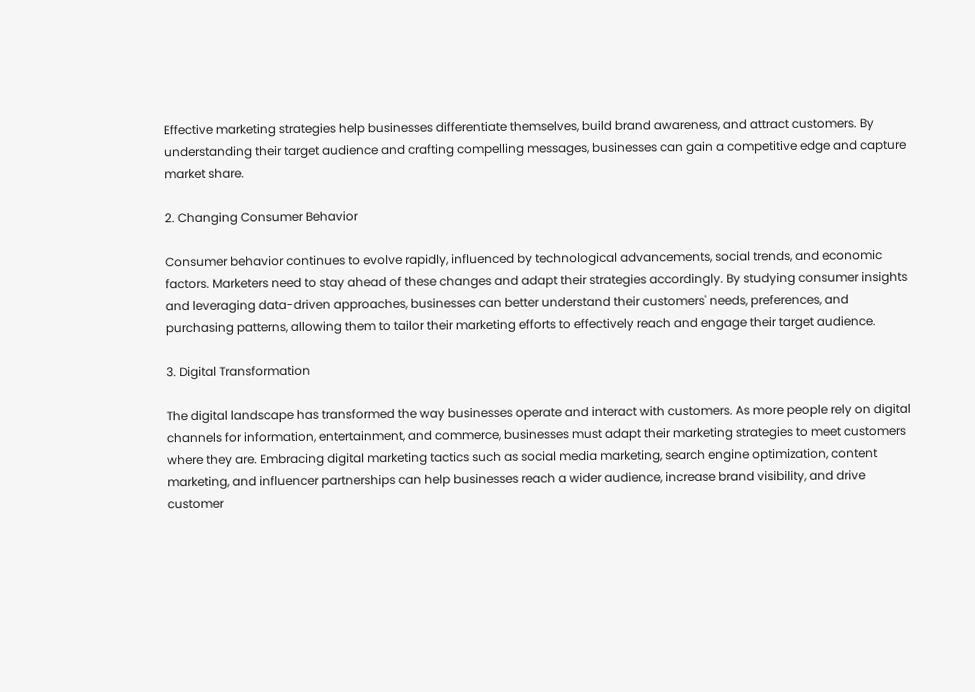Effective marketing strategies help businesses differentiate themselves, build brand awareness, and attract customers. By understanding their target audience and crafting compelling messages, businesses can gain a competitive edge and capture market share.

2. Changing Consumer Behavior

Consumer behavior continues to evolve rapidly, influenced by technological advancements, social trends, and economic factors. Marketers need to stay ahead of these changes and adapt their strategies accordingly. By studying consumer insights and leveraging data-driven approaches, businesses can better understand their customers' needs, preferences, and purchasing patterns, allowing them to tailor their marketing efforts to effectively reach and engage their target audience.

3. Digital Transformation

The digital landscape has transformed the way businesses operate and interact with customers. As more people rely on digital channels for information, entertainment, and commerce, businesses must adapt their marketing strategies to meet customers where they are. Embracing digital marketing tactics such as social media marketing, search engine optimization, content marketing, and influencer partnerships can help businesses reach a wider audience, increase brand visibility, and drive customer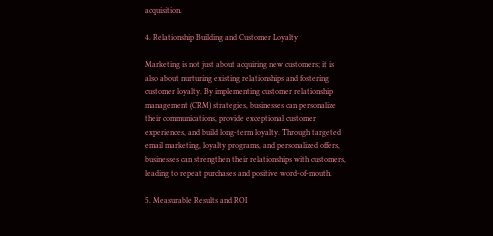acquisition.

4. Relationship Building and Customer Loyalty

Marketing is not just about acquiring new customers; it is also about nurturing existing relationships and fostering customer loyalty. By implementing customer relationship management (CRM) strategies, businesses can personalize their communications, provide exceptional customer experiences, and build long-term loyalty. Through targeted email marketing, loyalty programs, and personalized offers, businesses can strengthen their relationships with customers, leading to repeat purchases and positive word-of-mouth.

5. Measurable Results and ROI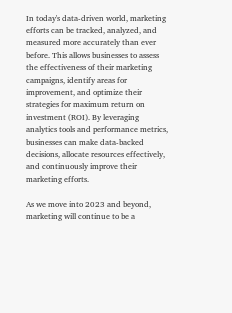In today's data-driven world, marketing efforts can be tracked, analyzed, and measured more accurately than ever before. This allows businesses to assess the effectiveness of their marketing campaigns, identify areas for improvement, and optimize their strategies for maximum return on investment (ROI). By leveraging analytics tools and performance metrics, businesses can make data-backed decisions, allocate resources effectively, and continuously improve their marketing efforts.

As we move into 2023 and beyond, marketing will continue to be a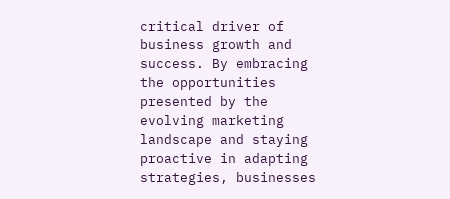critical driver of business growth and success. By embracing the opportunities presented by the evolving marketing landscape and staying proactive in adapting strategies, businesses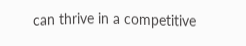can thrive in a competitive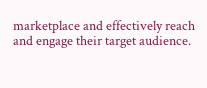marketplace and effectively reach and engage their target audience.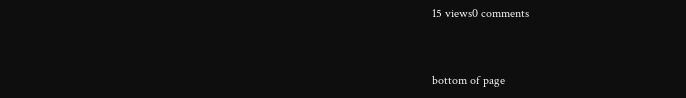15 views0 comments


bottom of page